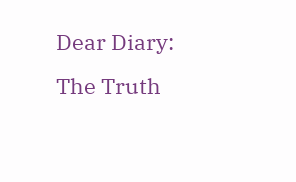Dear Diary:
The Truth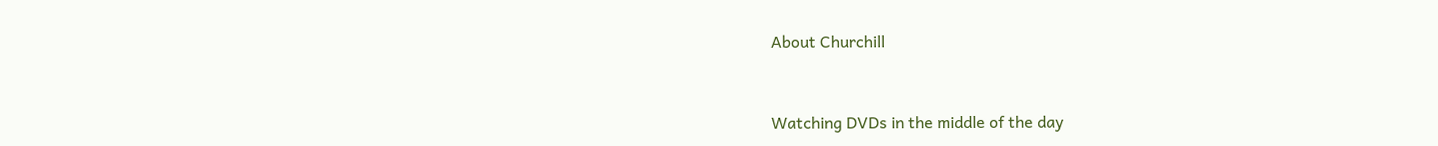About Churchill


Watching DVDs in the middle of the day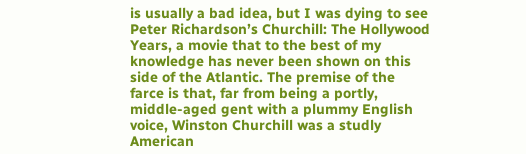is usually a bad idea, but I was dying to see Peter Richardson’s Churchill: The Hollywood Years, a movie that to the best of my knowledge has never been shown on this side of the Atlantic. The premise of the farce is that, far from being a portly, middle-aged gent with a plummy English voice, Winston Churchill was a studly American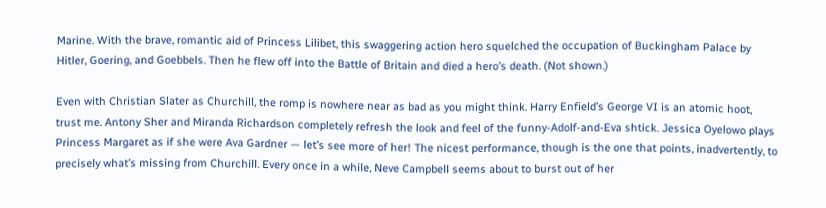Marine. With the brave, romantic aid of Princess Lilibet, this swaggering action hero squelched the occupation of Buckingham Palace by Hitler, Goering, and Goebbels. Then he flew off into the Battle of Britain and died a hero’s death. (Not shown.)

Even with Christian Slater as Churchill, the romp is nowhere near as bad as you might think. Harry Enfield’s George VI is an atomic hoot, trust me. Antony Sher and Miranda Richardson completely refresh the look and feel of the funny-Adolf-and-Eva shtick. Jessica Oyelowo plays Princess Margaret as if she were Ava Gardner — let’s see more of her! The nicest performance, though is the one that points, inadvertently, to precisely what’s missing from Churchill. Every once in a while, Neve Campbell seems about to burst out of her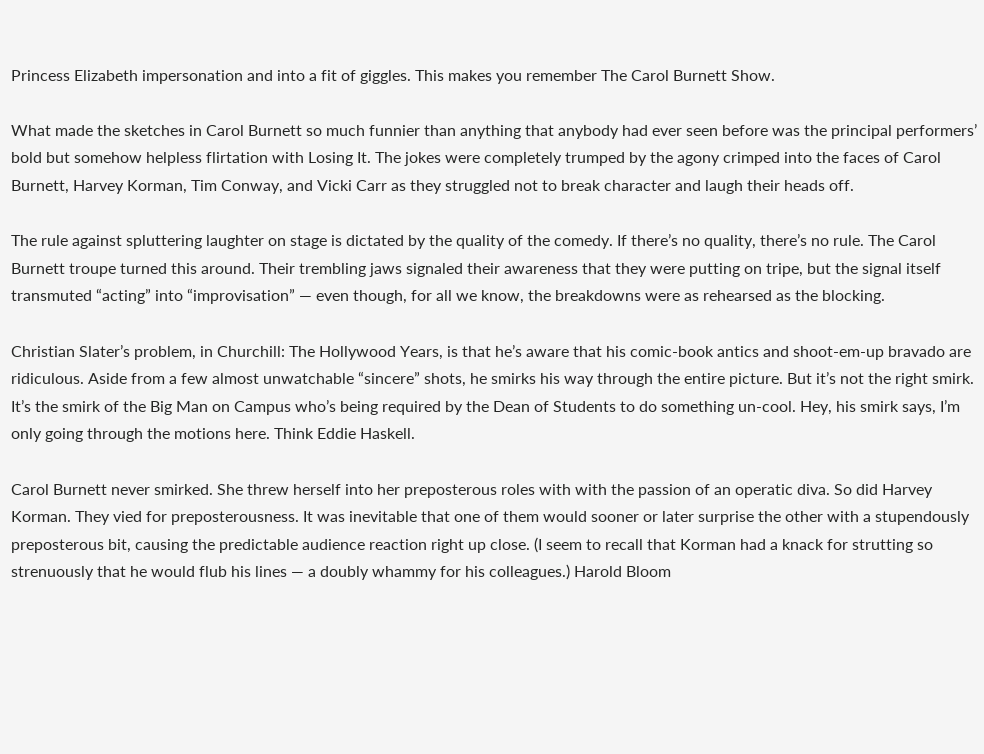Princess Elizabeth impersonation and into a fit of giggles. This makes you remember The Carol Burnett Show.

What made the sketches in Carol Burnett so much funnier than anything that anybody had ever seen before was the principal performers’ bold but somehow helpless flirtation with Losing It. The jokes were completely trumped by the agony crimped into the faces of Carol Burnett, Harvey Korman, Tim Conway, and Vicki Carr as they struggled not to break character and laugh their heads off.

The rule against spluttering laughter on stage is dictated by the quality of the comedy. If there’s no quality, there’s no rule. The Carol Burnett troupe turned this around. Their trembling jaws signaled their awareness that they were putting on tripe, but the signal itself transmuted “acting” into “improvisation” — even though, for all we know, the breakdowns were as rehearsed as the blocking.

Christian Slater’s problem, in Churchill: The Hollywood Years, is that he’s aware that his comic-book antics and shoot-em-up bravado are ridiculous. Aside from a few almost unwatchable “sincere” shots, he smirks his way through the entire picture. But it’s not the right smirk. It’s the smirk of the Big Man on Campus who’s being required by the Dean of Students to do something un-cool. Hey, his smirk says, I’m only going through the motions here. Think Eddie Haskell.

Carol Burnett never smirked. She threw herself into her preposterous roles with with the passion of an operatic diva. So did Harvey Korman. They vied for preposterousness. It was inevitable that one of them would sooner or later surprise the other with a stupendously preposterous bit, causing the predictable audience reaction right up close. (I seem to recall that Korman had a knack for strutting so strenuously that he would flub his lines — a doubly whammy for his colleagues.) Harold Bloom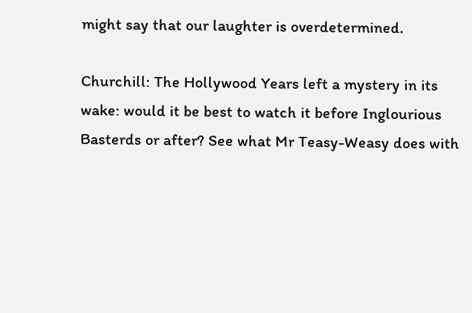might say that our laughter is overdetermined.

Churchill: The Hollywood Years left a mystery in its wake: would it be best to watch it before Inglourious Basterds or after? See what Mr Teasy-Weasy does with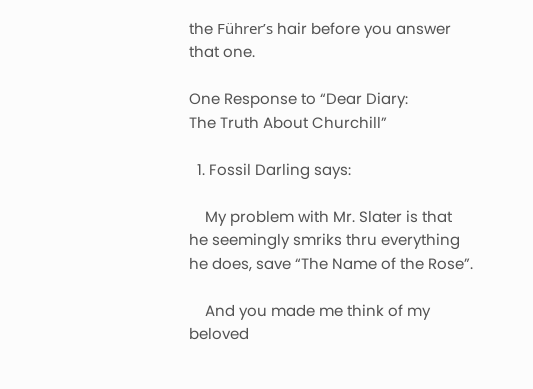the Führer’s hair before you answer that one.

One Response to “Dear Diary:
The Truth About Churchill”

  1. Fossil Darling says:

    My problem with Mr. Slater is that he seemingly smriks thru everything he does, save “The Name of the Rose”.

    And you made me think of my beloved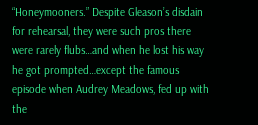“Honeymooners.” Despite Gleason’s disdain for rehearsal, they were such pros there were rarely flubs…and when he lost his way he got prompted…except the famous episode when Audrey Meadows, fed up with the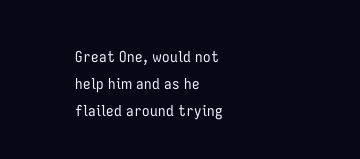Great One, would not help him and as he flailed around trying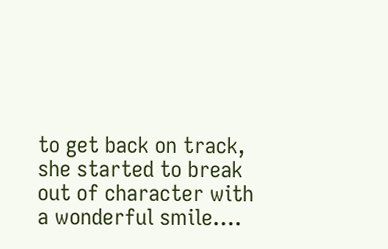to get back on track, she started to break out of character with a wonderful smile….